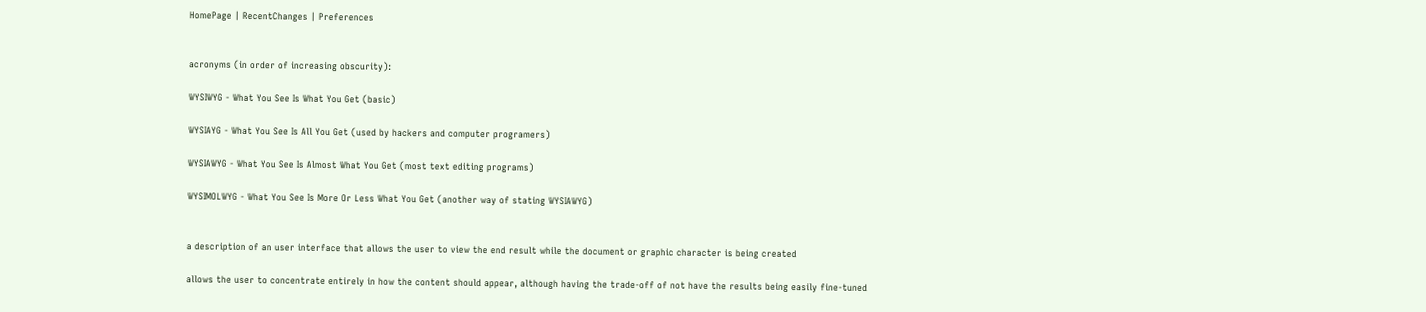HomePage | RecentChanges | Preferences


acronyms (in order of increasing obscurity):

WYSIWYG - What You See Is What You Get (basic)

WYSIAYG - What You See Is All You Get (used by hackers and computer programers)

WYSIAWYG - What You See Is Almost What You Get (most text editing programs)

WYSIMOLWYG - What You See Is More Or Less What You Get (another way of stating WYSIAWYG)


a description of an user interface that allows the user to view the end result while the document or graphic character is being created

allows the user to concentrate entirely in how the content should appear, although having the trade-off of not have the results being easily fine-tuned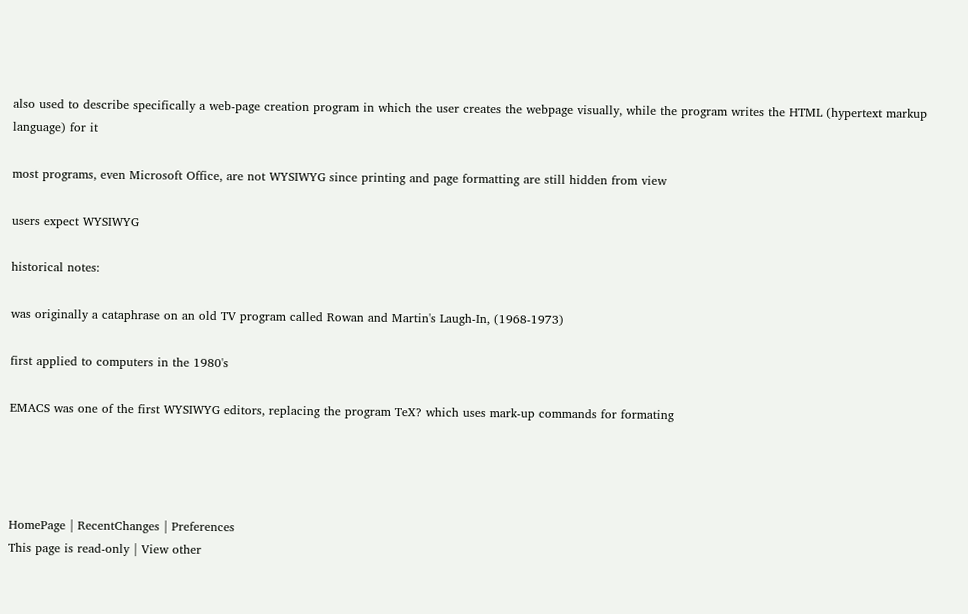also used to describe specifically a web-page creation program in which the user creates the webpage visually, while the program writes the HTML (hypertext markup language) for it

most programs, even Microsoft Office, are not WYSIWYG since printing and page formatting are still hidden from view

users expect WYSIWYG

historical notes:

was originally a cataphrase on an old TV program called Rowan and Martin's Laugh-In, (1968-1973)

first applied to computers in the 1980's

EMACS was one of the first WYSIWYG editors, replacing the program TeX? which uses mark-up commands for formating




HomePage | RecentChanges | Preferences
This page is read-only | View other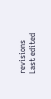revisions
Last edited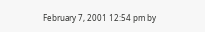February 7, 2001 12:54 pm by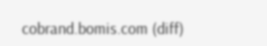cobrand.bomis.com (diff)